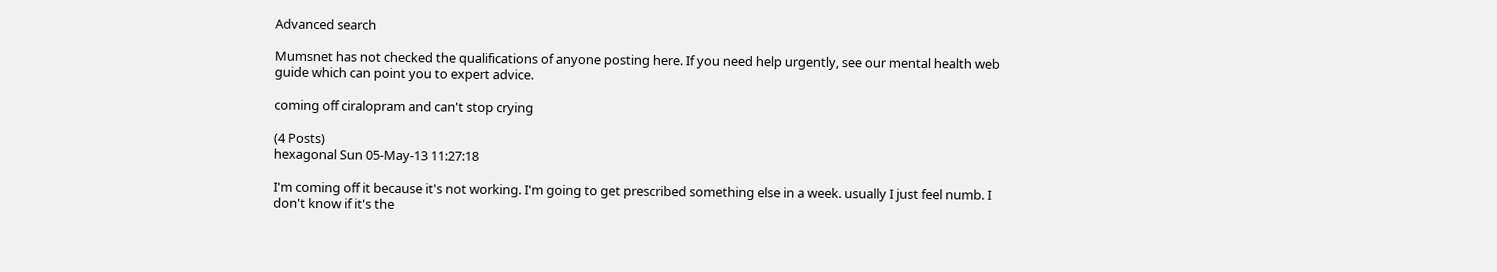Advanced search

Mumsnet has not checked the qualifications of anyone posting here. If you need help urgently, see our mental health web guide which can point you to expert advice.

coming off ciralopram and can't stop crying

(4 Posts)
hexagonal Sun 05-May-13 11:27:18

I'm coming off it because it's not working. I'm going to get prescribed something else in a week. usually I just feel numb. I don't know if it's the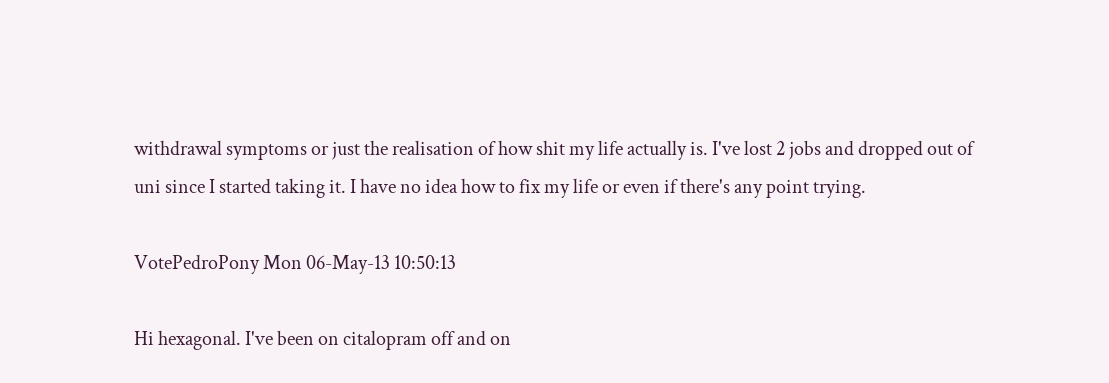withdrawal symptoms or just the realisation of how shit my life actually is. I've lost 2 jobs and dropped out of uni since I started taking it. I have no idea how to fix my life or even if there's any point trying.

VotePedroPony Mon 06-May-13 10:50:13

Hi hexagonal. I've been on citalopram off and on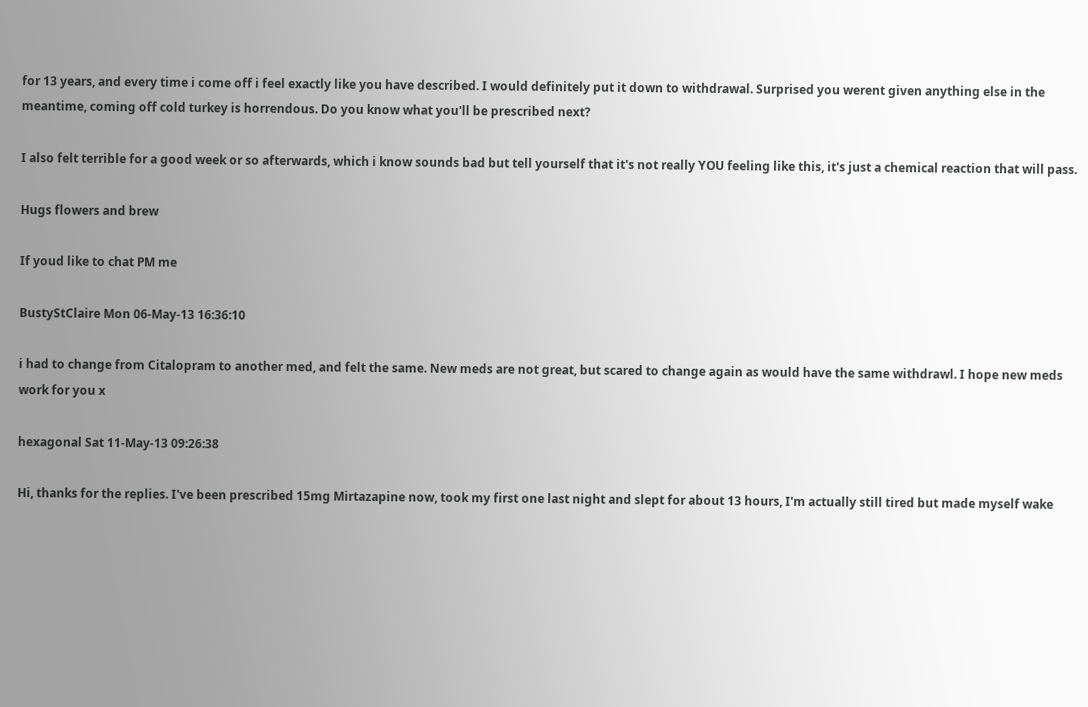for 13 years, and every time i come off i feel exactly like you have described. I would definitely put it down to withdrawal. Surprised you werent given anything else in the meantime, coming off cold turkey is horrendous. Do you know what you'll be prescribed next?

I also felt terrible for a good week or so afterwards, which i know sounds bad but tell yourself that it's not really YOU feeling like this, it's just a chemical reaction that will pass.

Hugs flowers and brew

If youd like to chat PM me

BustyStClaire Mon 06-May-13 16:36:10

i had to change from Citalopram to another med, and felt the same. New meds are not great, but scared to change again as would have the same withdrawl. I hope new meds work for you x

hexagonal Sat 11-May-13 09:26:38

Hi, thanks for the replies. I've been prescribed 15mg Mirtazapine now, took my first one last night and slept for about 13 hours, I'm actually still tired but made myself wake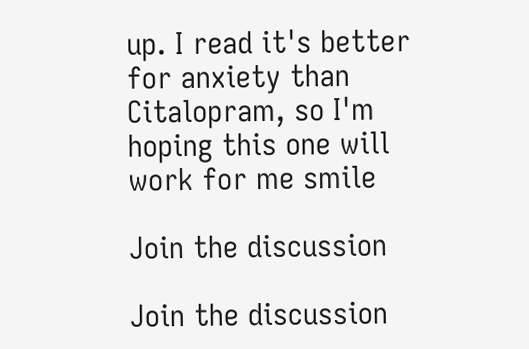up. I read it's better for anxiety than Citalopram, so I'm hoping this one will work for me smile

Join the discussion

Join the discussion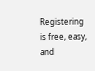Registering is free, easy, and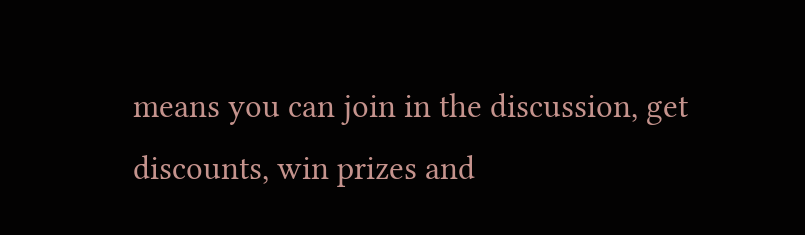means you can join in the discussion, get discounts, win prizes and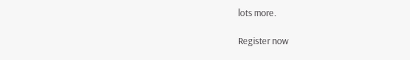lots more.

Register now